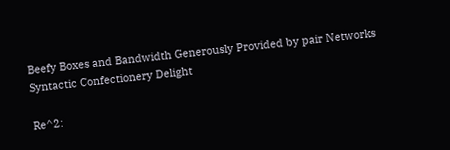Beefy Boxes and Bandwidth Generously Provided by pair Networks
Syntactic Confectionery Delight

Re^2: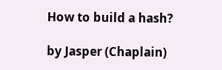How to build a hash?

by Jasper (Chaplain)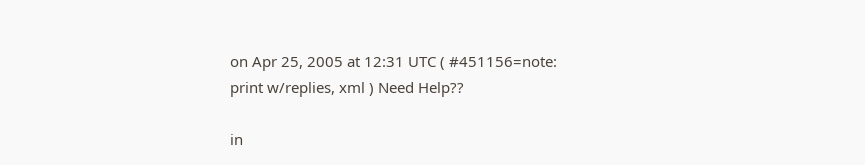on Apr 25, 2005 at 12:31 UTC ( #451156=note: print w/replies, xml ) Need Help??

in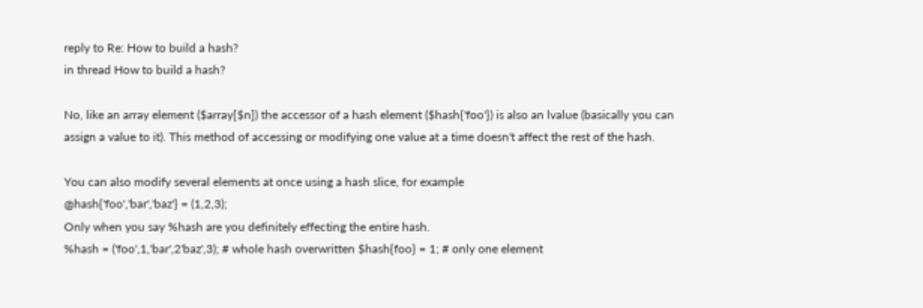reply to Re: How to build a hash?
in thread How to build a hash?

No, like an array element ($array[$n]) the accessor of a hash element ($hash{'foo'}) is also an lvalue (basically you can assign a value to it). This method of accessing or modifying one value at a time doesn't affect the rest of the hash.

You can also modify several elements at once using a hash slice, for example
@hash{'foo','bar','baz'} = (1,2,3);
Only when you say %hash are you definitely effecting the entire hash.
%hash = ('foo',1,'bar',2'baz',3); # whole hash overwritten $hash{foo} = 1; # only one element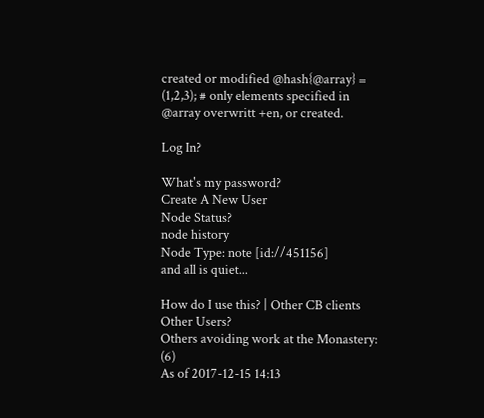created or modified @hash{@array} = (1,2,3); # only elements specified in @array overwritt +en, or created.

Log In?

What's my password?
Create A New User
Node Status?
node history
Node Type: note [id://451156]
and all is quiet...

How do I use this? | Other CB clients
Other Users?
Others avoiding work at the Monastery: (6)
As of 2017-12-15 14:13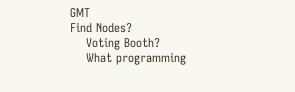GMT
Find Nodes?
    Voting Booth?
    What programming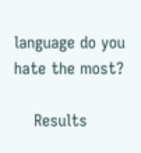language do you hate the most?

    Results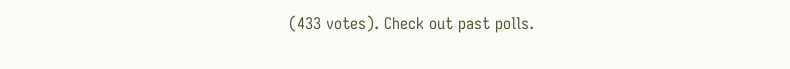(433 votes). Check out past polls.